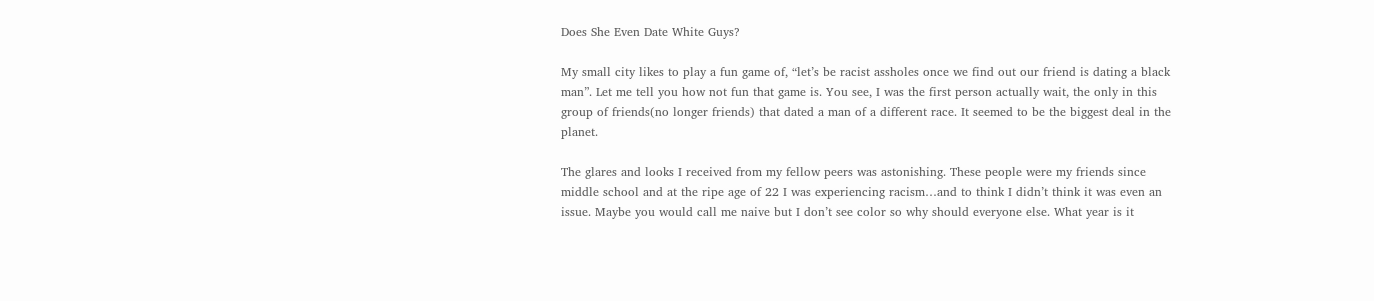Does She Even Date White Guys?

My small city likes to play a fun game of, “let’s be racist assholes once we find out our friend is dating a black man”. Let me tell you how not fun that game is. You see, I was the first person actually wait, the only in this group of friends(no longer friends) that dated a man of a different race. It seemed to be the biggest deal in the planet.

The glares and looks I received from my fellow peers was astonishing. These people were my friends since middle school and at the ripe age of 22 I was experiencing racism…and to think I didn’t think it was even an issue. Maybe you would call me naive but I don’t see color so why should everyone else. What year is it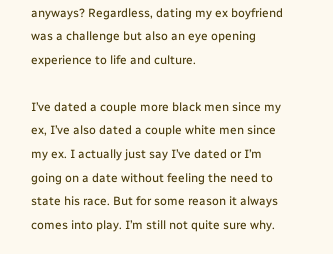anyways? Regardless, dating my ex boyfriend was a challenge but also an eye opening experience to life and culture.

I’ve dated a couple more black men since my ex, I’ve also dated a couple white men since my ex. I actually just say I’ve dated or I’m going on a date without feeling the need to state his race. But for some reason it always comes into play. I’m still not quite sure why.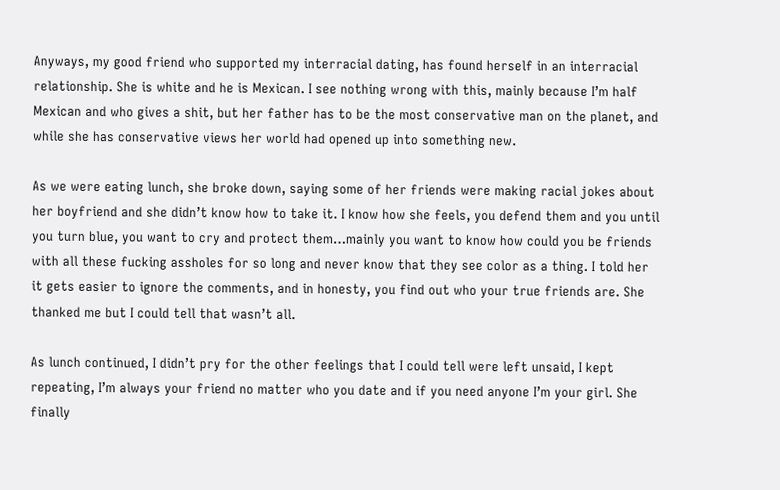Anyways, my good friend who supported my interracial dating, has found herself in an interracial relationship. She is white and he is Mexican. I see nothing wrong with this, mainly because I’m half Mexican and who gives a shit, but her father has to be the most conservative man on the planet, and while she has conservative views her world had opened up into something new.

As we were eating lunch, she broke down, saying some of her friends were making racial jokes about her boyfriend and she didn’t know how to take it. I know how she feels, you defend them and you until you turn blue, you want to cry and protect them…mainly you want to know how could you be friends with all these fucking assholes for so long and never know that they see color as a thing. I told her it gets easier to ignore the comments, and in honesty, you find out who your true friends are. She thanked me but I could tell that wasn’t all.

As lunch continued, I didn’t pry for the other feelings that I could tell were left unsaid, I kept repeating, I’m always your friend no matter who you date and if you need anyone I’m your girl. She finally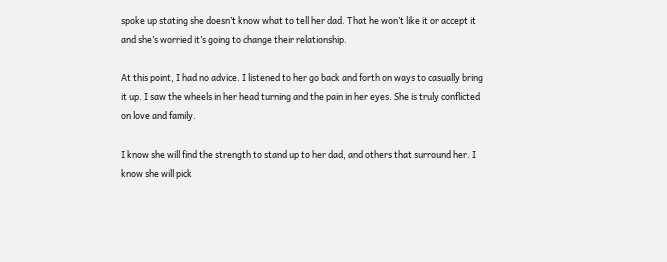spoke up stating she doesn’t know what to tell her dad. That he won’t like it or accept it and she’s worried it’s going to change their relationship.

At this point, I had no advice. I listened to her go back and forth on ways to casually bring it up. I saw the wheels in her head turning and the pain in her eyes. She is truly conflicted on love and family.

I know she will find the strength to stand up to her dad, and others that surround her. I know she will pick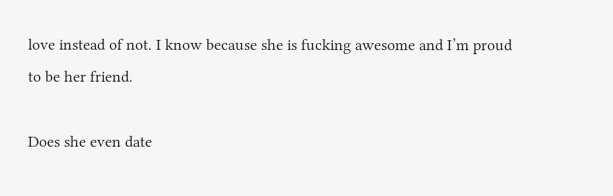love instead of not. I know because she is fucking awesome and I’m proud to be her friend.

Does she even date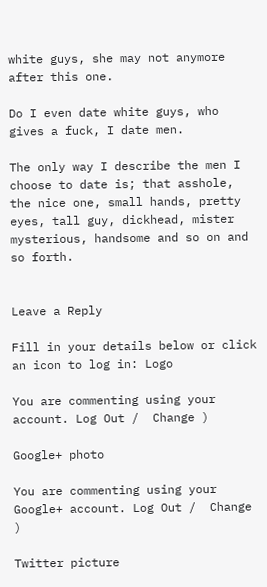white guys, she may not anymore after this one.

Do I even date white guys, who gives a fuck, I date men.

The only way I describe the men I choose to date is; that asshole, the nice one, small hands, pretty eyes, tall guy, dickhead, mister mysterious, handsome and so on and so forth.


Leave a Reply

Fill in your details below or click an icon to log in: Logo

You are commenting using your account. Log Out /  Change )

Google+ photo

You are commenting using your Google+ account. Log Out /  Change )

Twitter picture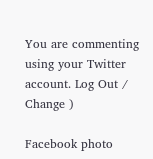You are commenting using your Twitter account. Log Out /  Change )

Facebook photo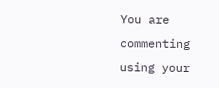You are commenting using your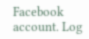Facebook account. Log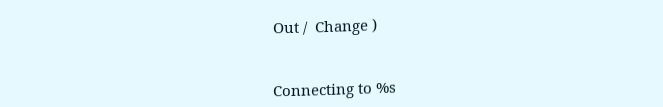Out /  Change )


Connecting to %s